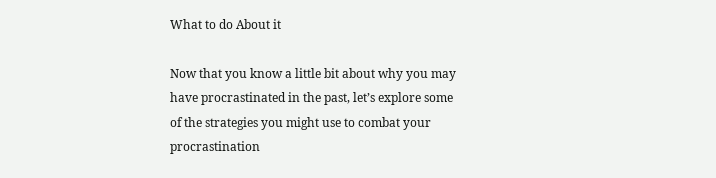What to do About it

Now that you know a little bit about why you may have procrastinated in the past, let’s explore some of the strategies you might use to combat your procrastination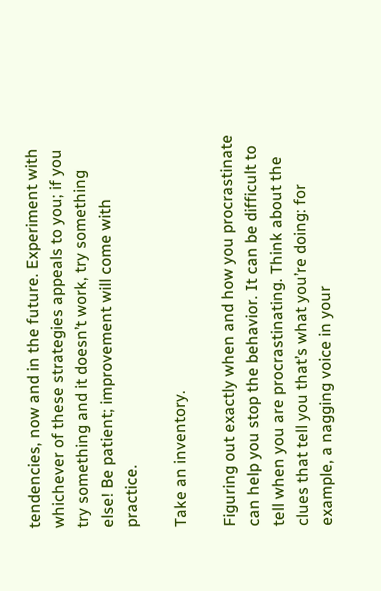tendencies, now and in the future. Experiment with whichever of these strategies appeals to you; if you try something and it doesn’t work, try something else! Be patient; improvement will come with practice.

Take an inventory.

Figuring out exactly when and how you procrastinate can help you stop the behavior. It can be difficult to tell when you are procrastinating. Think about the clues that tell you that’s what you’re doing: for example, a nagging voice in your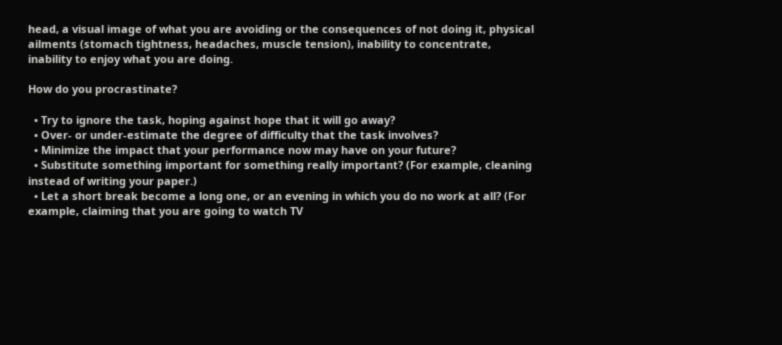head, a visual image of what you are avoiding or the consequences of not doing it, physical ailments (stomach tightness, headaches, muscle tension), inability to concentrate, inability to enjoy what you are doing.

How do you procrastinate?

  • Try to ignore the task, hoping against hope that it will go away?
  • Over- or under-estimate the degree of difficulty that the task involves?
  • Minimize the impact that your performance now may have on your future?
  • Substitute something important for something really important? (For example, cleaning instead of writing your paper.)
  • Let a short break become a long one, or an evening in which you do no work at all? (For example, claiming that you are going to watch TV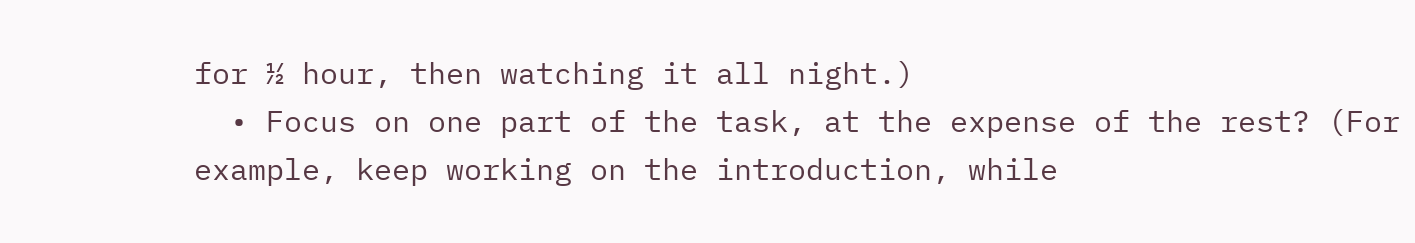for ½ hour, then watching it all night.)
  • Focus on one part of the task, at the expense of the rest? (For example, keep working on the introduction, while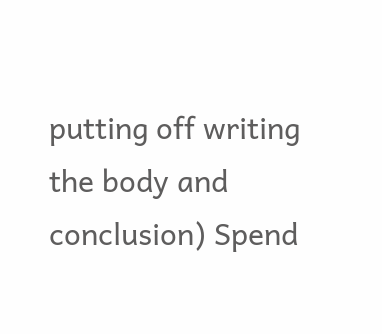putting off writing the body and conclusion) Spend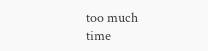too much                                                        time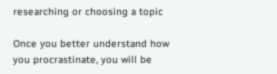researching or choosing a topic

Once you better understand how you procrastinate, you will be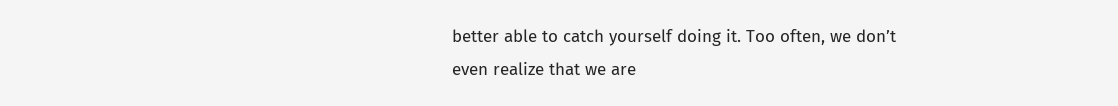better able to catch yourself doing it. Too often, we don’t even realize that we are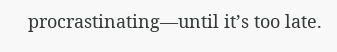procrastinating—until it’s too late.